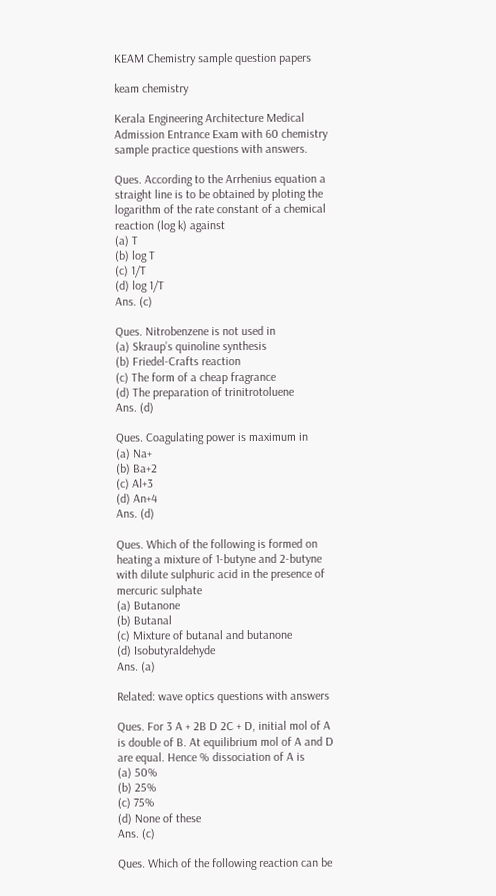KEAM Chemistry sample question papers

keam chemistry

Kerala Engineering Architecture Medical Admission Entrance Exam with 60 chemistry sample practice questions with answers.

Ques. According to the Arrhenius equation a straight line is to be obtained by ploting the logarithm of the rate constant of a chemical reaction (log k) against
(a) T
(b) log T
(c) 1/T
(d) log 1/T
Ans. (c)

Ques. Nitrobenzene is not used in
(a) Skraup’s quinoline synthesis
(b) Friedel-Crafts reaction
(c) The form of a cheap fragrance
(d) The preparation of trinitrotoluene
Ans. (d)

Ques. Coagulating power is maximum in
(a) Na+
(b) Ba+2
(c) Al+3
(d) An+4
Ans. (d)

Ques. Which of the following is formed on heating a mixture of 1-butyne and 2-butyne with dilute sulphuric acid in the presence of mercuric sulphate
(a) Butanone
(b) Butanal
(c) Mixture of butanal and butanone
(d) Isobutyraldehyde
Ans. (a)

Related: wave optics questions with answers

Ques. For 3 A + 2B D 2C + D, initial mol of A is double of B. At equilibrium mol of A and D are equal. Hence % dissociation of A is
(a) 50%
(b) 25%
(c) 75%
(d) None of these
Ans. (c)

Ques. Which of the following reaction can be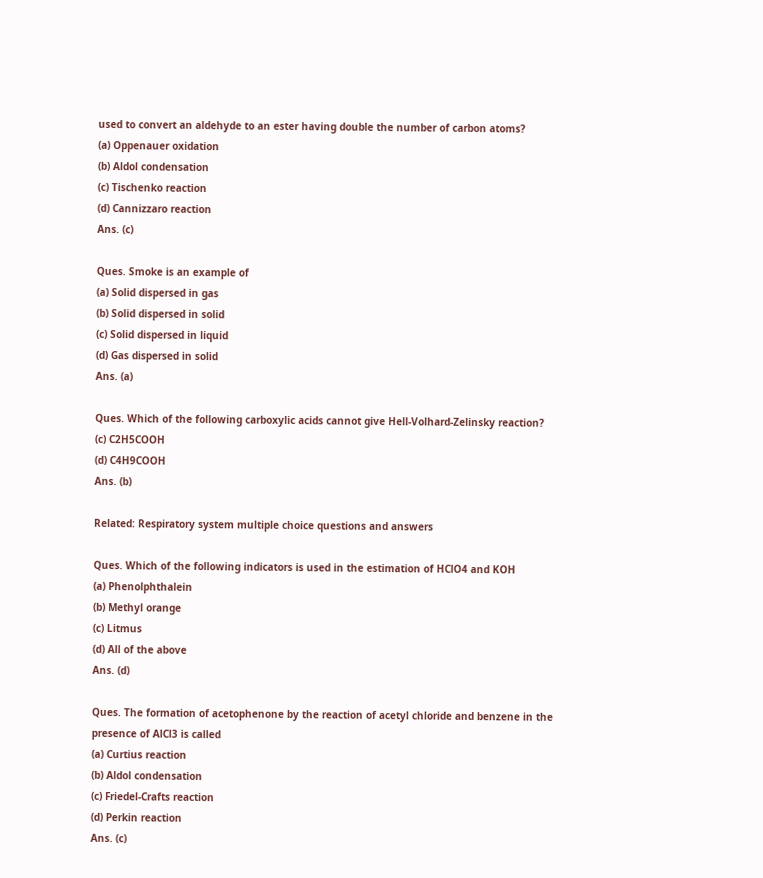used to convert an aldehyde to an ester having double the number of carbon atoms?
(a) Oppenauer oxidation
(b) Aldol condensation
(c) Tischenko reaction
(d) Cannizzaro reaction
Ans. (c)

Ques. Smoke is an example of
(a) Solid dispersed in gas
(b) Solid dispersed in solid
(c) Solid dispersed in liquid
(d) Gas dispersed in solid
Ans. (a)

Ques. Which of the following carboxylic acids cannot give Hell-Volhard-Zelinsky reaction?
(c) C2H5COOH
(d) C4H9COOH
Ans. (b)

Related: Respiratory system multiple choice questions and answers

Ques. Which of the following indicators is used in the estimation of HClO4 and KOH
(a) Phenolphthalein
(b) Methyl orange
(c) Litmus
(d) All of the above
Ans. (d)

Ques. The formation of acetophenone by the reaction of acetyl chloride and benzene in the presence of AlCl3 is called
(a) Curtius reaction
(b) Aldol condensation
(c) Friedel-Crafts reaction
(d) Perkin reaction
Ans. (c)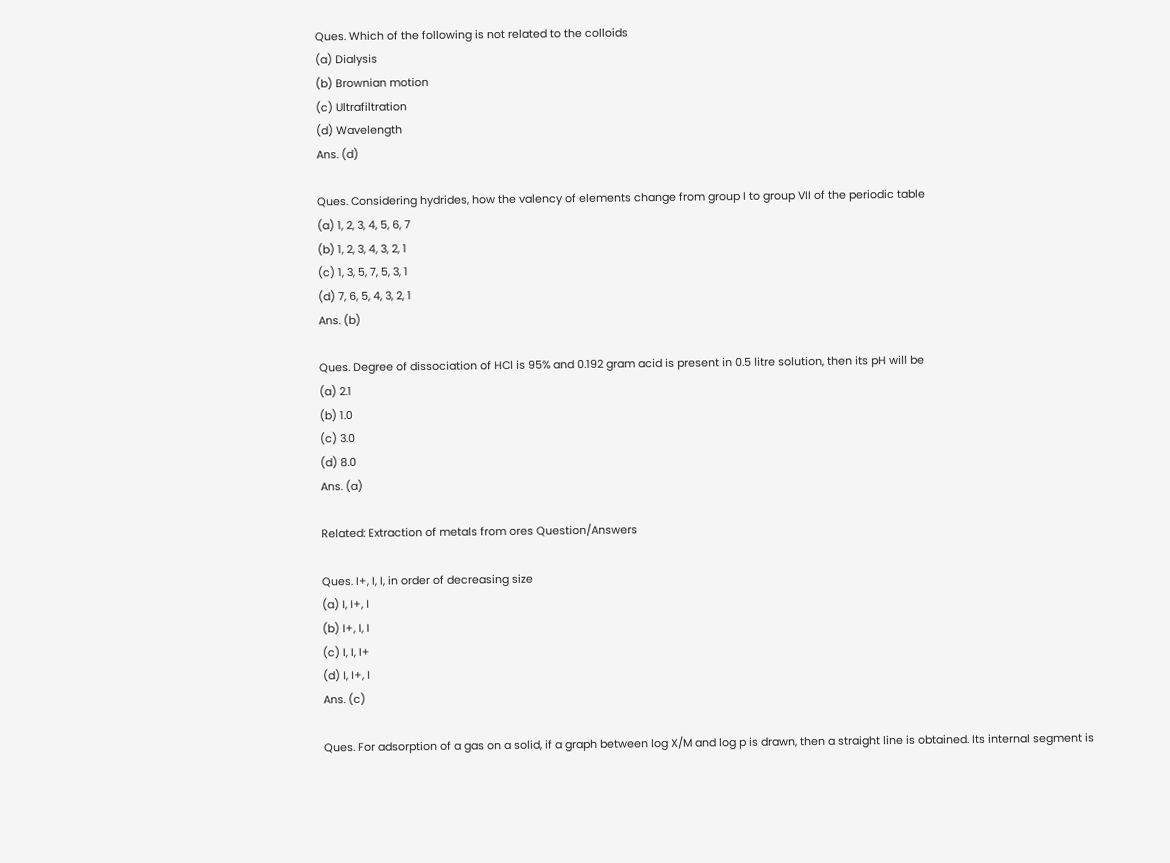Ques. Which of the following is not related to the colloids
(a) Dialysis
(b) Brownian motion
(c) Ultrafiltration
(d) Wavelength
Ans. (d)

Ques. Considering hydrides, how the valency of elements change from group I to group VII of the periodic table
(a) 1, 2, 3, 4, 5, 6, 7
(b) 1, 2, 3, 4, 3, 2, 1
(c) 1, 3, 5, 7, 5, 3, 1
(d) 7, 6, 5, 4, 3, 2, 1
Ans. (b)

Ques. Degree of dissociation of HCl is 95% and 0.192 gram acid is present in 0.5 litre solution, then its pH will be
(a) 2.1
(b) 1.0
(c) 3.0
(d) 8.0
Ans. (a)

Related: Extraction of metals from ores Question/Answers

Ques. I+, I, I, in order of decreasing size
(a) I, I+, I
(b) I+, I, I
(c) I, I, I+
(d) I, I+, I
Ans. (c)

Ques. For adsorption of a gas on a solid, if a graph between log X/M and log p is drawn, then a straight line is obtained. Its internal segment is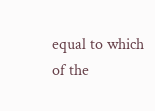equal to which of the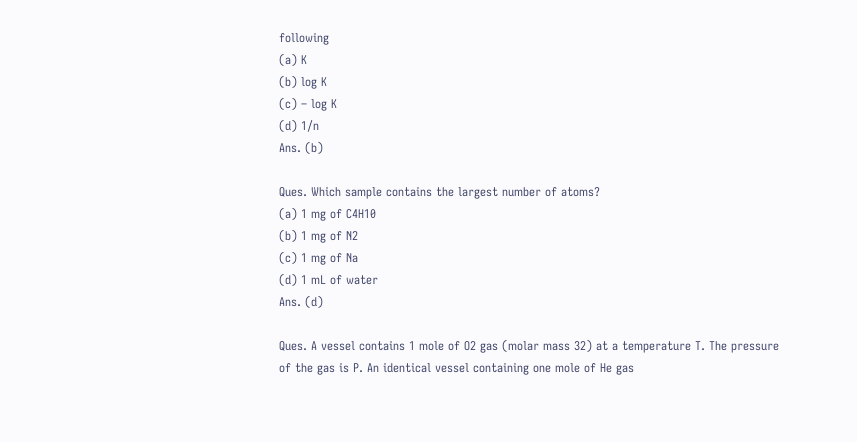following
(a) K
(b) log K
(c) – log K
(d) 1/n
Ans. (b)

Ques. Which sample contains the largest number of atoms?
(a) 1 mg of C4H10
(b) 1 mg of N2
(c) 1 mg of Na
(d) 1 mL of water
Ans. (d)

Ques. A vessel contains 1 mole of O2 gas (molar mass 32) at a temperature T. The pressure of the gas is P. An identical vessel containing one mole of He gas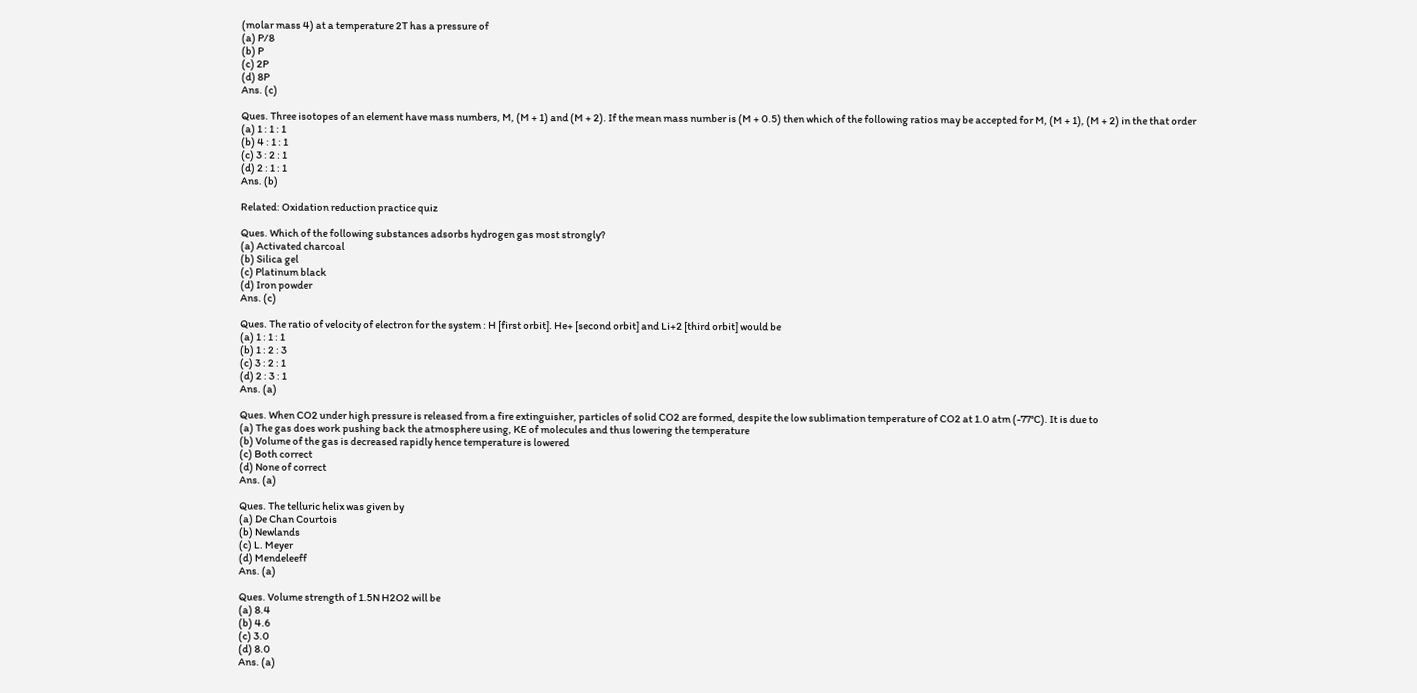(molar mass 4) at a temperature 2T has a pressure of
(a) P/8
(b) P
(c) 2P
(d) 8P
Ans. (c)

Ques. Three isotopes of an element have mass numbers, M, (M + 1) and (M + 2). If the mean mass number is (M + 0.5) then which of the following ratios may be accepted for M, (M + 1), (M + 2) in the that order
(a) 1 : 1 : 1
(b) 4 : 1 : 1
(c) 3 : 2 : 1
(d) 2 : 1 : 1
Ans. (b)

Related: Oxidation reduction practice quiz

Ques. Which of the following substances adsorbs hydrogen gas most strongly?
(a) Activated charcoal
(b) Silica gel
(c) Platinum black
(d) Iron powder
Ans. (c)

Ques. The ratio of velocity of electron for the system : H [first orbit]. He+ [second orbit] and Li+2 [third orbit] would be
(a) 1 : 1 : 1
(b) 1 : 2 : 3
(c) 3 : 2 : 1
(d) 2 : 3 : 1
Ans. (a)

Ques. When CO2 under high pressure is released from a fire extinguisher, particles of solid CO2 are formed, despite the low sublimation temperature of CO2 at 1.0 atm (-77°C). It is due to
(a) The gas does work pushing back the atmosphere using, KE of molecules and thus lowering the temperature
(b) Volume of the gas is decreased rapidly hence temperature is lowered
(c) Both correct
(d) None of correct
Ans. (a)

Ques. The telluric helix was given by
(a) De Chan Courtois
(b) Newlands
(c) L. Meyer
(d) Mendeleeff
Ans. (a)

Ques. Volume strength of 1.5N H2O2 will be
(a) 8.4
(b) 4.6
(c) 3.0
(d) 8.0
Ans. (a)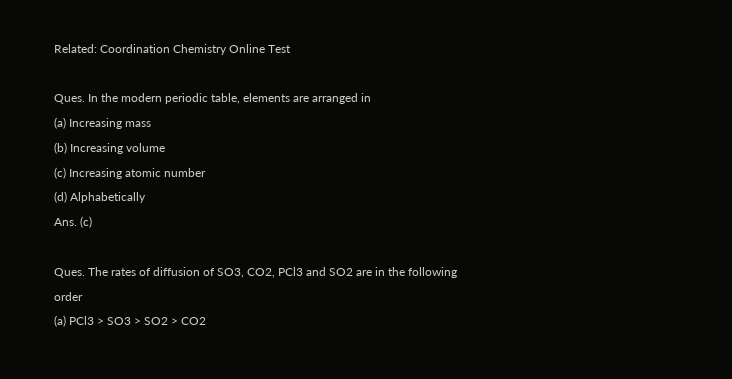Related: Coordination Chemistry Online Test

Ques. In the modern periodic table, elements are arranged in
(a) Increasing mass
(b) Increasing volume
(c) Increasing atomic number
(d) Alphabetically
Ans. (c)

Ques. The rates of diffusion of SO3, CO2, PCl3 and SO2 are in the following order
(a) PCl3 > SO3 > SO2 > CO2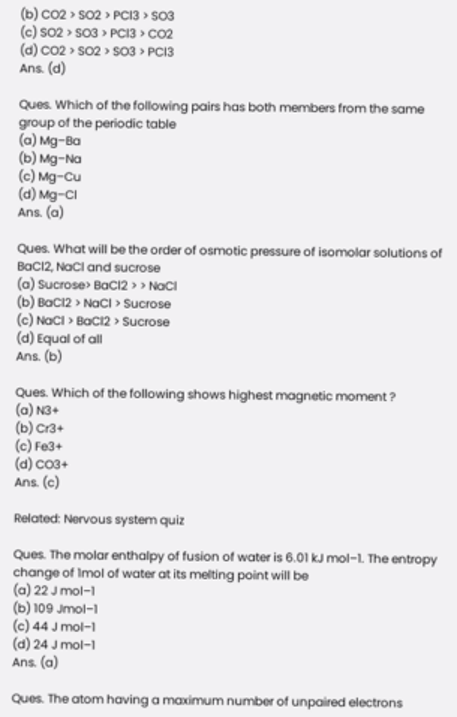(b) CO2 > SO2 > PCl3 > SO3
(c) SO2 > SO3 > PCl3 > CO2
(d) CO2 > SO2 > SO3 > PCl3
Ans. (d)

Ques. Which of the following pairs has both members from the same group of the periodic table
(a) Mg–Ba
(b) Mg–Na
(c) Mg–Cu
(d) Mg–Cl
Ans. (a)

Ques. What will be the order of osmotic pressure of isomolar solutions of BaCl2, NaCl and sucrose
(a) Sucrose> BaCl2 > > NaCl
(b) BaCl2 > NaCl > Sucrose
(c) NaCl > BaCl2 > Sucrose
(d) Equal of all
Ans. (b)

Ques. Which of the following shows highest magnetic moment ?
(a) N3+
(b) Cr3+
(c) Fe3+
(d) CO3+
Ans. (c)

Related: Nervous system quiz

Ques. The molar enthalpy of fusion of water is 6.01 kJ mol–1. The entropy change of 1mol of water at its melting point will be
(a) 22 J mol–1
(b) 109 Jmol–1
(c) 44 J mol–1
(d) 24 J mol–1
Ans. (a)

Ques. The atom having a maximum number of unpaired electrons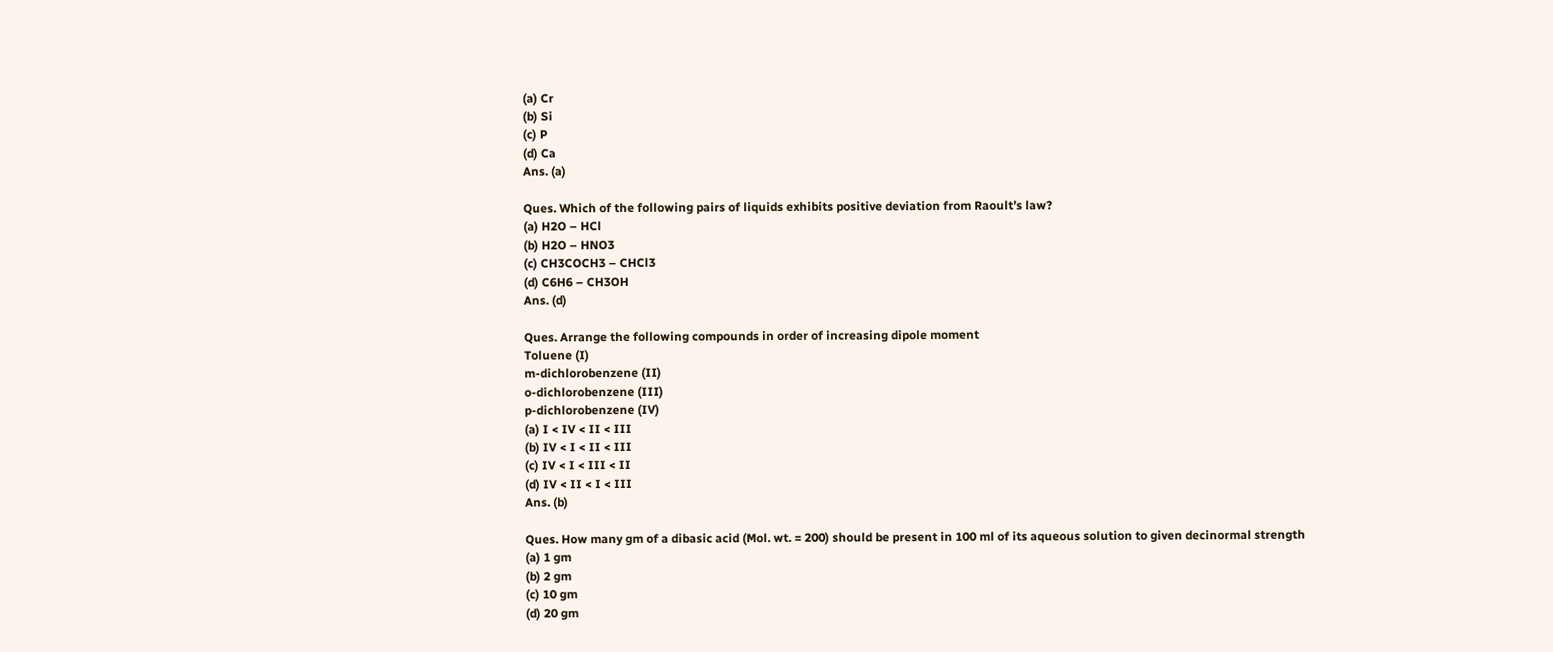(a) Cr
(b) Si
(c) P
(d) Ca
Ans. (a)

Ques. Which of the following pairs of liquids exhibits positive deviation from Raoult’s law?
(a) H2O – HCl
(b) H2O – HNO3
(c) CH3COCH3 – CHCl3
(d) C6H6 – CH3OH
Ans. (d)

Ques. Arrange the following compounds in order of increasing dipole moment
Toluene (I)
m-dichlorobenzene (II)
o-dichlorobenzene (III)
p-dichlorobenzene (IV)
(a) I < IV < II < III
(b) IV < I < II < III
(c) IV < I < III < II
(d) IV < II < I < III
Ans. (b)

Ques. How many gm of a dibasic acid (Mol. wt. = 200) should be present in 100 ml of its aqueous solution to given decinormal strength
(a) 1 gm
(b) 2 gm
(c) 10 gm
(d) 20 gm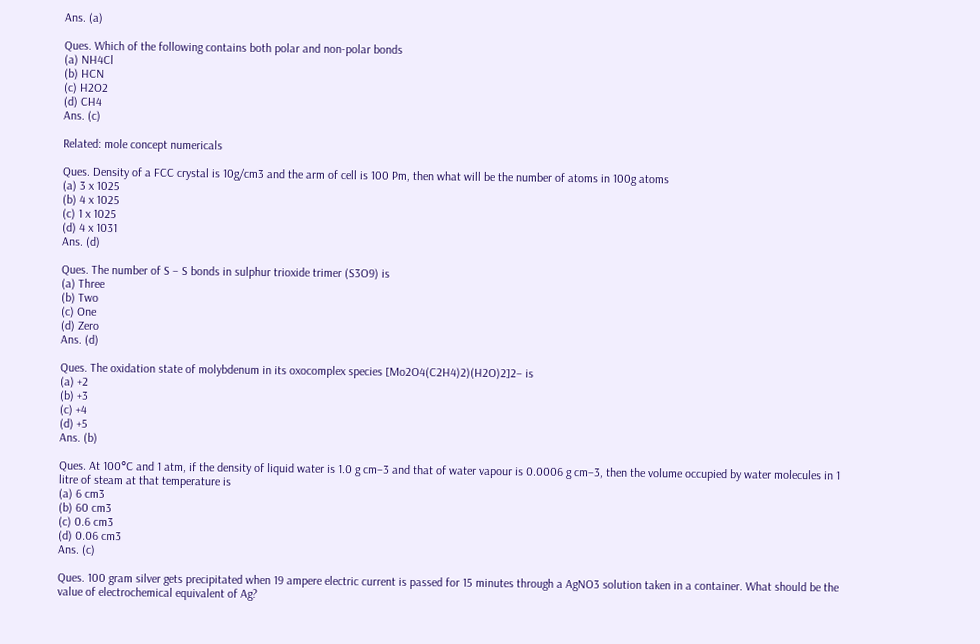Ans. (a)

Ques. Which of the following contains both polar and non-polar bonds
(a) NH4Cl
(b) HCN
(c) H2O2
(d) CH4
Ans. (c)

Related: mole concept numericals

Ques. Density of a FCC crystal is 10g/cm3 and the arm of cell is 100 Pm, then what will be the number of atoms in 100g atoms
(a) 3 x 1025
(b) 4 x 1025
(c) 1 x 1025
(d) 4 x 1031
Ans. (d)

Ques. The number of S – S bonds in sulphur trioxide trimer (S3O9) is
(a) Three
(b) Two
(c) One
(d) Zero
Ans. (d)

Ques. The oxidation state of molybdenum in its oxocomplex species [Mo2O4(C2H4)2)(H2O)2]2– is
(a) +2
(b) +3
(c) +4
(d) +5
Ans. (b)

Ques. At 100°C and 1 atm, if the density of liquid water is 1.0 g cm–3 and that of water vapour is 0.0006 g cm–3, then the volume occupied by water molecules in 1 litre of steam at that temperature is
(a) 6 cm3
(b) 60 cm3
(c) 0.6 cm3
(d) 0.06 cm3
Ans. (c)

Ques. 100 gram silver gets precipitated when 19 ampere electric current is passed for 15 minutes through a AgNO3 solution taken in a container. What should be the value of electrochemical equivalent of Ag?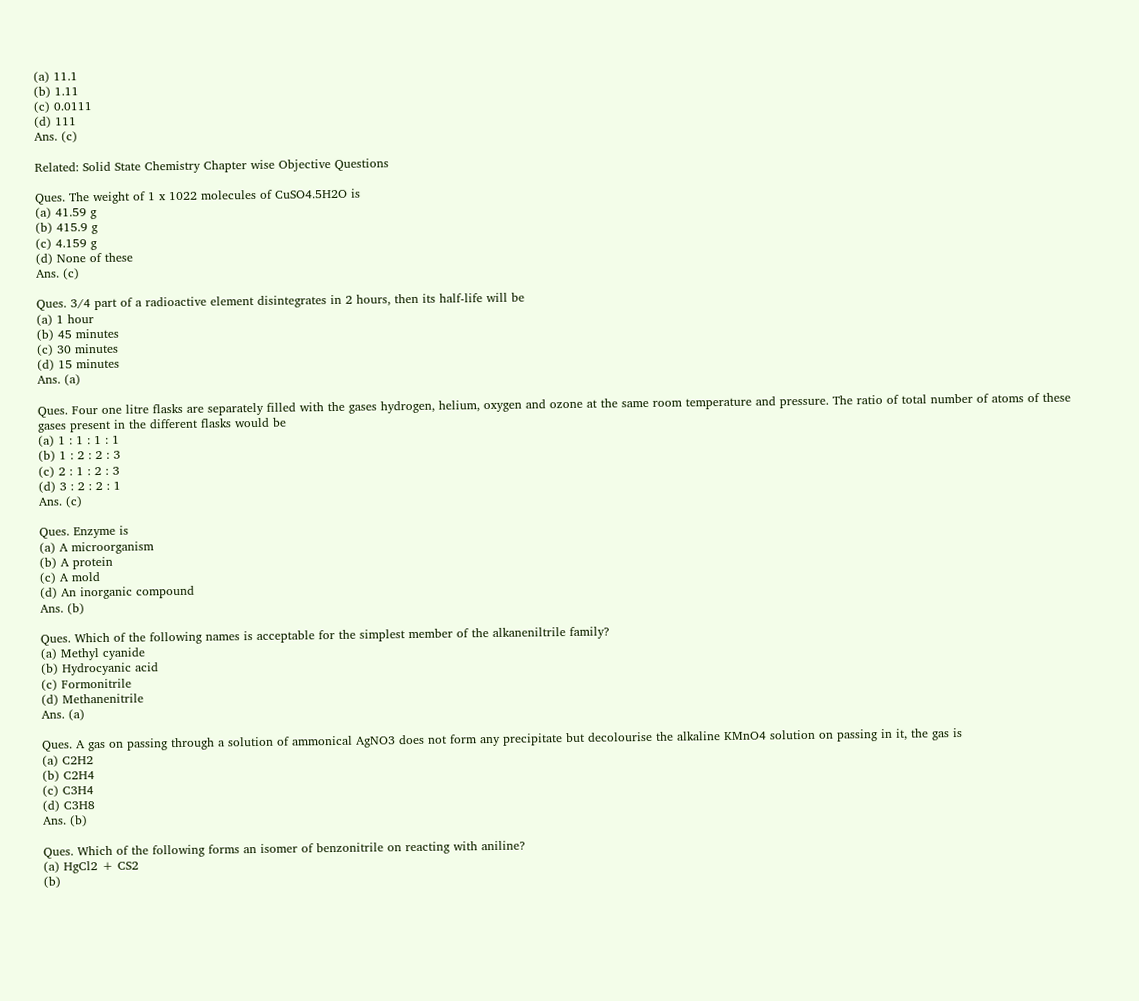(a) 11.1
(b) 1.11
(c) 0.0111
(d) 111
Ans. (c)

Related: Solid State Chemistry Chapter wise Objective Questions

Ques. The weight of 1 x 1022 molecules of CuSO4.5H2O is
(a) 41.59 g
(b) 415.9 g
(c) 4.159 g
(d) None of these
Ans. (c)

Ques. 3/4 part of a radioactive element disintegrates in 2 hours, then its half-life will be
(a) 1 hour
(b) 45 minutes
(c) 30 minutes
(d) 15 minutes
Ans. (a)

Ques. Four one litre flasks are separately filled with the gases hydrogen, helium, oxygen and ozone at the same room temperature and pressure. The ratio of total number of atoms of these gases present in the different flasks would be
(a) 1 : 1 : 1 : 1
(b) 1 : 2 : 2 : 3
(c) 2 : 1 : 2 : 3
(d) 3 : 2 : 2 : 1
Ans. (c)

Ques. Enzyme is
(a) A microorganism
(b) A protein
(c) A mold
(d) An inorganic compound
Ans. (b)

Ques. Which of the following names is acceptable for the simplest member of the alkaneniltrile family?
(a) Methyl cyanide
(b) Hydrocyanic acid
(c) Formonitrile
(d) Methanenitrile
Ans. (a)

Ques. A gas on passing through a solution of ammonical AgNO3 does not form any precipitate but decolourise the alkaline KMnO4 solution on passing in it, the gas is
(a) C2H2
(b) C2H4
(c) C3H4
(d) C3H8
Ans. (b)

Ques. Which of the following forms an isomer of benzonitrile on reacting with aniline?
(a) HgCl2 + CS2
(b)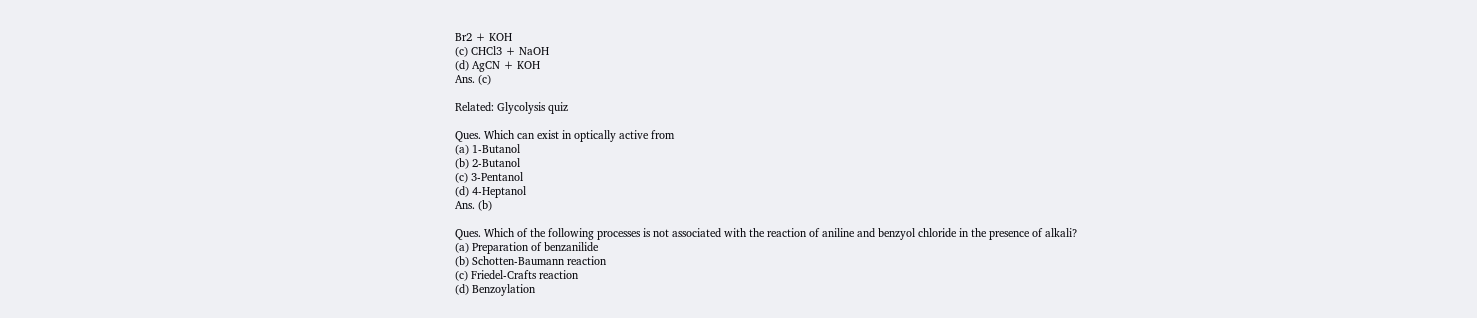Br2 + KOH
(c) CHCl3 + NaOH
(d) AgCN + KOH
Ans. (c)

Related: Glycolysis quiz

Ques. Which can exist in optically active from
(a) 1-Butanol
(b) 2-Butanol
(c) 3-Pentanol
(d) 4-Heptanol
Ans. (b)

Ques. Which of the following processes is not associated with the reaction of aniline and benzyol chloride in the presence of alkali?
(a) Preparation of benzanilide
(b) Schotten-Baumann reaction
(c) Friedel-Crafts reaction
(d) Benzoylation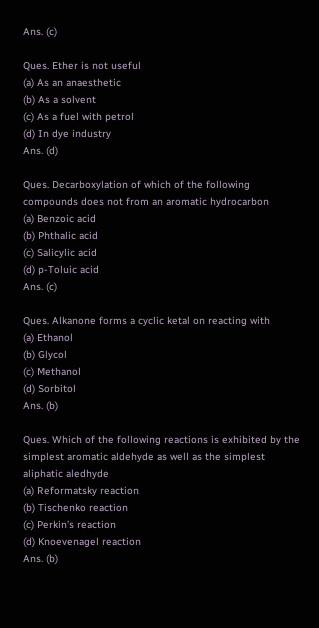Ans. (c)

Ques. Ether is not useful
(a) As an anaesthetic
(b) As a solvent
(c) As a fuel with petrol
(d) In dye industry
Ans. (d)

Ques. Decarboxylation of which of the following compounds does not from an aromatic hydrocarbon
(a) Benzoic acid
(b) Phthalic acid
(c) Salicylic acid
(d) p-Toluic acid
Ans. (c)

Ques. Alkanone forms a cyclic ketal on reacting with
(a) Ethanol
(b) Glycol
(c) Methanol
(d) Sorbitol
Ans. (b)

Ques. Which of the following reactions is exhibited by the simplest aromatic aldehyde as well as the simplest aliphatic aledhyde
(a) Reformatsky reaction
(b) Tischenko reaction
(c) Perkin’s reaction
(d) Knoevenagel reaction
Ans. (b)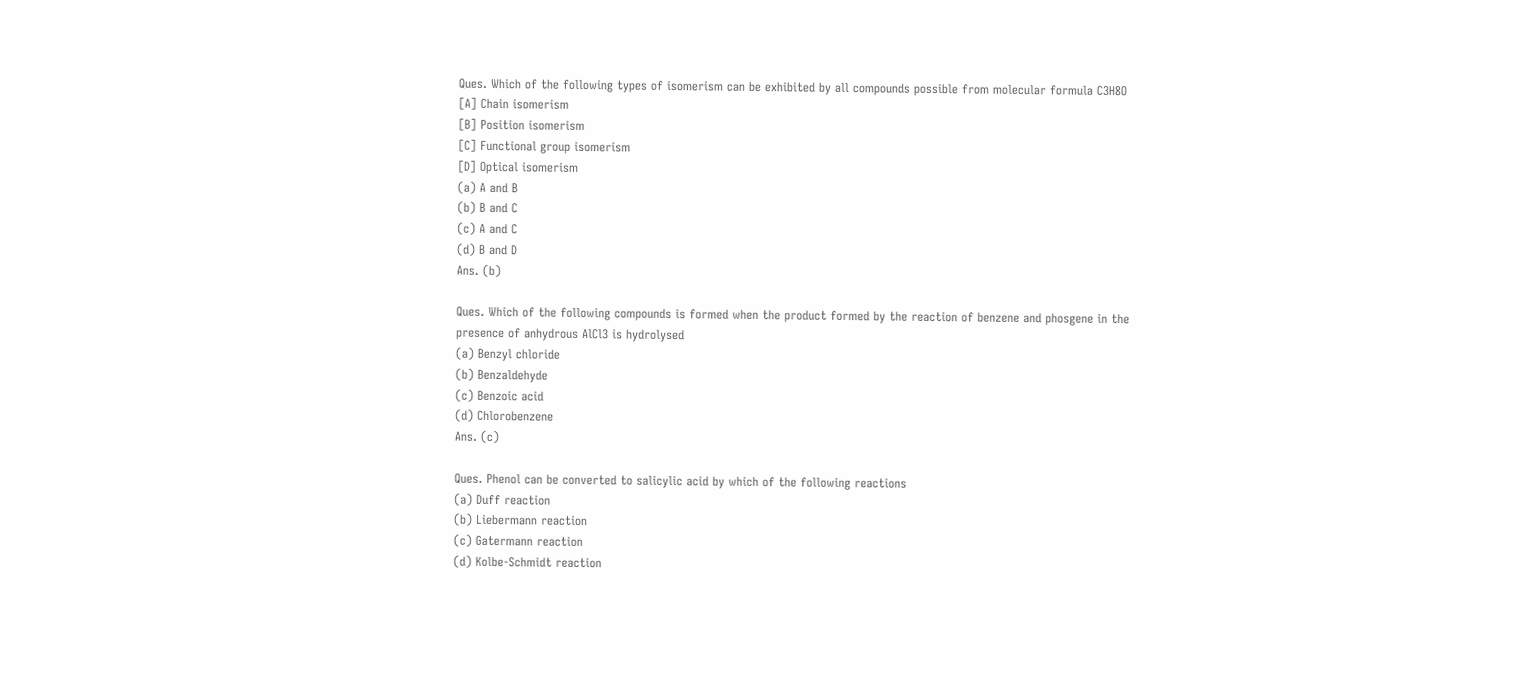Ques. Which of the following types of isomerism can be exhibited by all compounds possible from molecular formula C3H8O
[A] Chain isomerism
[B] Position isomerism
[C] Functional group isomerism
[D] Optical isomerism
(a) A and B
(b) B and C
(c) A and C
(d) B and D
Ans. (b)

Ques. Which of the following compounds is formed when the product formed by the reaction of benzene and phosgene in the presence of anhydrous AlCl3 is hydrolysed
(a) Benzyl chloride
(b) Benzaldehyde
(c) Benzoic acid
(d) Chlorobenzene
Ans. (c)

Ques. Phenol can be converted to salicylic acid by which of the following reactions
(a) Duff reaction
(b) Liebermann reaction
(c) Gatermann reaction
(d) Kolbe-Schmidt reaction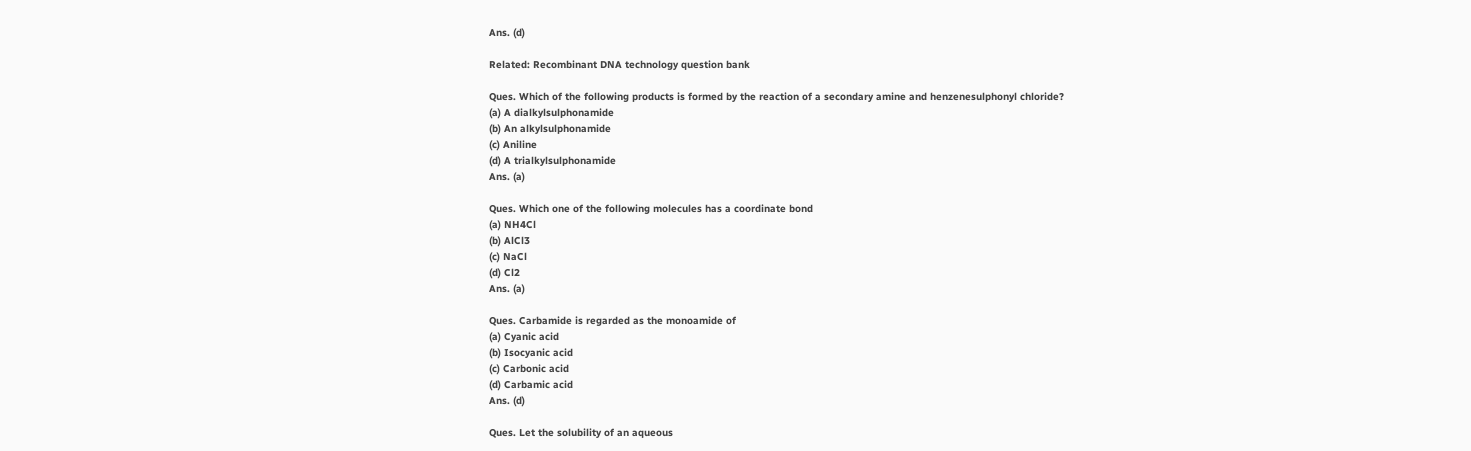Ans. (d)

Related: Recombinant DNA technology question bank

Ques. Which of the following products is formed by the reaction of a secondary amine and henzenesulphonyl chloride?
(a) A dialkylsulphonamide
(b) An alkylsulphonamide
(c) Aniline
(d) A trialkylsulphonamide
Ans. (a)

Ques. Which one of the following molecules has a coordinate bond
(a) NH4Cl
(b) AlCl3
(c) NaCl
(d) Cl2
Ans. (a)

Ques. Carbamide is regarded as the monoamide of
(a) Cyanic acid
(b) Isocyanic acid
(c) Carbonic acid
(d) Carbamic acid
Ans. (d)

Ques. Let the solubility of an aqueous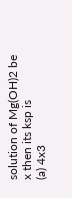solution of Mg(OH)2 be x then its ksp is
(a) 4x3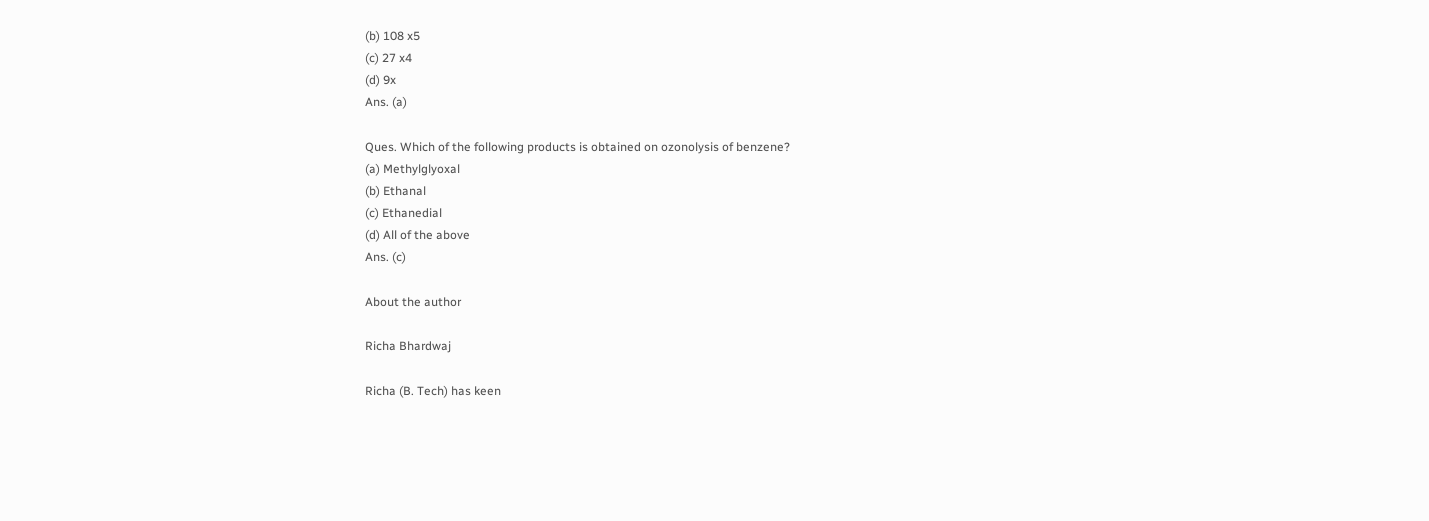(b) 108 x5
(c) 27 x4
(d) 9x
Ans. (a)

Ques. Which of the following products is obtained on ozonolysis of benzene?
(a) Methylglyoxal
(b) Ethanal
(c) Ethanedial
(d) All of the above
Ans. (c)

About the author

Richa Bhardwaj

Richa (B. Tech) has keen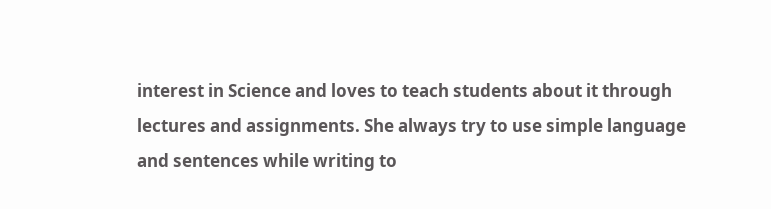interest in Science and loves to teach students about it through lectures and assignments. She always try to use simple language and sentences while writing to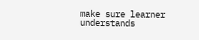make sure learner understands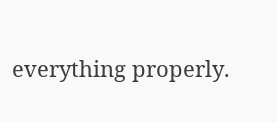everything properly.